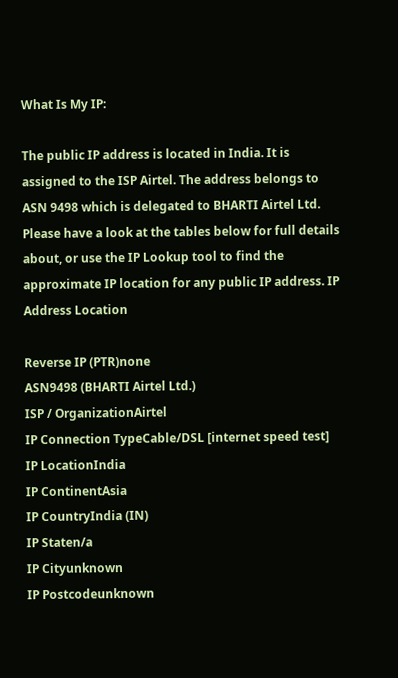What Is My IP:

The public IP address is located in India. It is assigned to the ISP Airtel. The address belongs to ASN 9498 which is delegated to BHARTI Airtel Ltd.
Please have a look at the tables below for full details about, or use the IP Lookup tool to find the approximate IP location for any public IP address. IP Address Location

Reverse IP (PTR)none
ASN9498 (BHARTI Airtel Ltd.)
ISP / OrganizationAirtel
IP Connection TypeCable/DSL [internet speed test]
IP LocationIndia
IP ContinentAsia
IP CountryIndia (IN)
IP Staten/a
IP Cityunknown
IP Postcodeunknown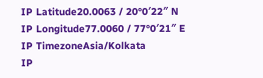IP Latitude20.0063 / 20°0′22″ N
IP Longitude77.0060 / 77°0′21″ E
IP TimezoneAsia/Kolkata
IP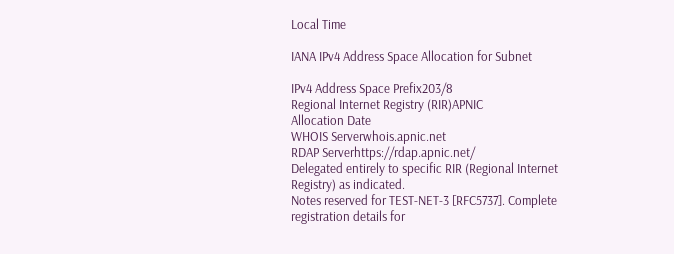Local Time

IANA IPv4 Address Space Allocation for Subnet

IPv4 Address Space Prefix203/8
Regional Internet Registry (RIR)APNIC
Allocation Date
WHOIS Serverwhois.apnic.net
RDAP Serverhttps://rdap.apnic.net/
Delegated entirely to specific RIR (Regional Internet Registry) as indicated.
Notes reserved for TEST-NET-3 [RFC5737]. Complete registration details for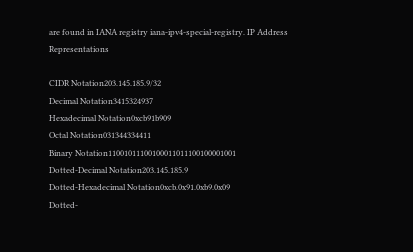are found in IANA registry iana-ipv4-special-registry. IP Address Representations

CIDR Notation203.145.185.9/32
Decimal Notation3415324937
Hexadecimal Notation0xcb91b909
Octal Notation031344334411
Binary Notation11001011100100011011100100001001
Dotted-Decimal Notation203.145.185.9
Dotted-Hexadecimal Notation0xcb.0x91.0xb9.0x09
Dotted-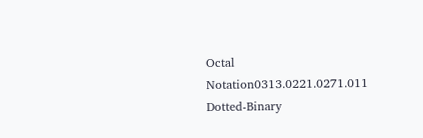Octal Notation0313.0221.0271.011
Dotted-Binary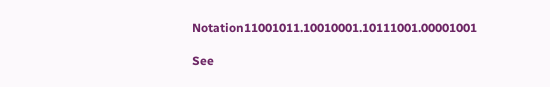Notation11001011.10010001.10111001.00001001

See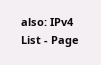also: IPv4 List - Page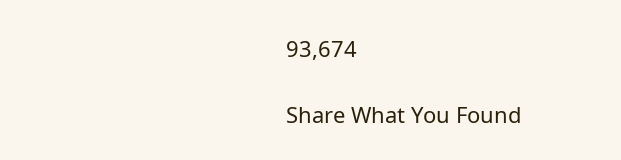93,674

Share What You Found